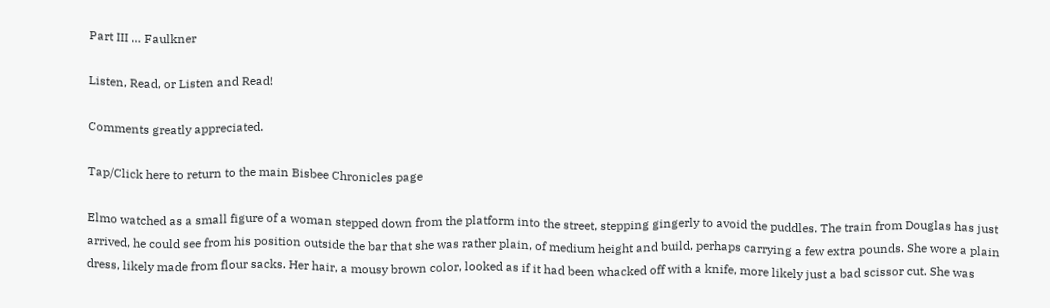Part III … Faulkner

Listen, Read, or Listen and Read!

Comments greatly appreciated.

Tap/Click here to return to the main Bisbee Chronicles page

Elmo watched as a small figure of a woman stepped down from the platform into the street, stepping gingerly to avoid the puddles. The train from Douglas has just arrived, he could see from his position outside the bar that she was rather plain, of medium height and build, perhaps carrying a few extra pounds. She wore a plain dress, likely made from flour sacks. Her hair, a mousy brown color, looked as if it had been whacked off with a knife, more likely just a bad scissor cut. She was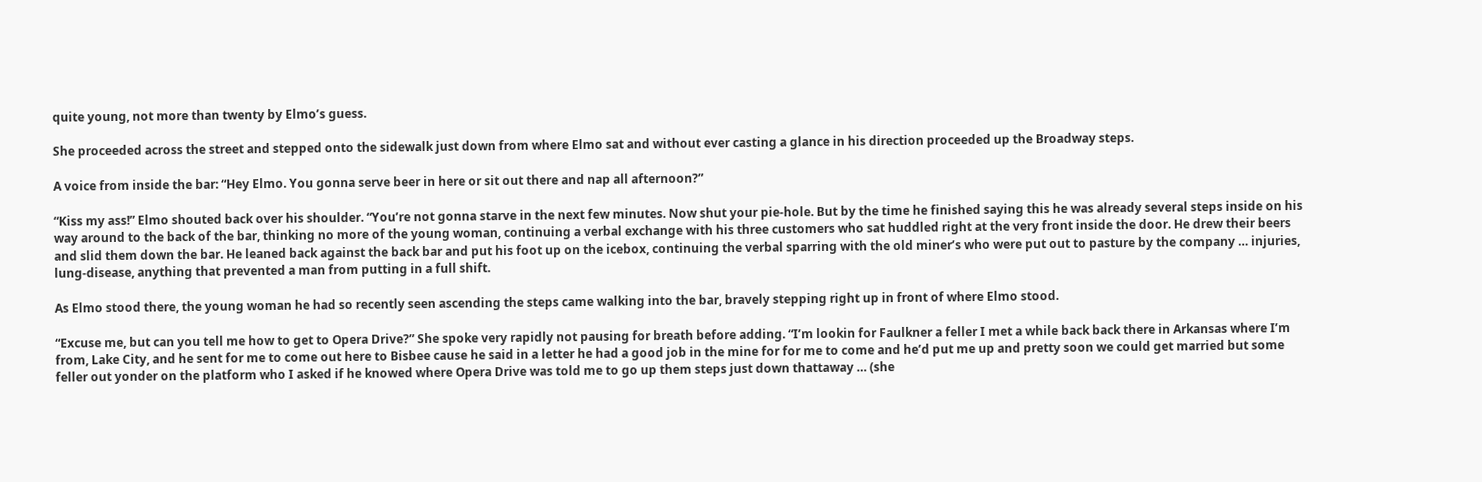quite young, not more than twenty by Elmo’s guess.

She proceeded across the street and stepped onto the sidewalk just down from where Elmo sat and without ever casting a glance in his direction proceeded up the Broadway steps.

A voice from inside the bar: “Hey Elmo. You gonna serve beer in here or sit out there and nap all afternoon?”

“Kiss my ass!” Elmo shouted back over his shoulder. “You’re not gonna starve in the next few minutes. Now shut your pie-hole. But by the time he finished saying this he was already several steps inside on his way around to the back of the bar, thinking no more of the young woman, continuing a verbal exchange with his three customers who sat huddled right at the very front inside the door. He drew their beers and slid them down the bar. He leaned back against the back bar and put his foot up on the icebox, continuing the verbal sparring with the old miner’s who were put out to pasture by the company … injuries, lung-disease, anything that prevented a man from putting in a full shift.

As Elmo stood there, the young woman he had so recently seen ascending the steps came walking into the bar, bravely stepping right up in front of where Elmo stood.

“Excuse me, but can you tell me how to get to Opera Drive?” She spoke very rapidly not pausing for breath before adding. “I’m lookin for Faulkner a feller I met a while back back there in Arkansas where I’m from, Lake City, and he sent for me to come out here to Bisbee cause he said in a letter he had a good job in the mine for for me to come and he’d put me up and pretty soon we could get married but some feller out yonder on the platform who I asked if he knowed where Opera Drive was told me to go up them steps just down thattaway … (she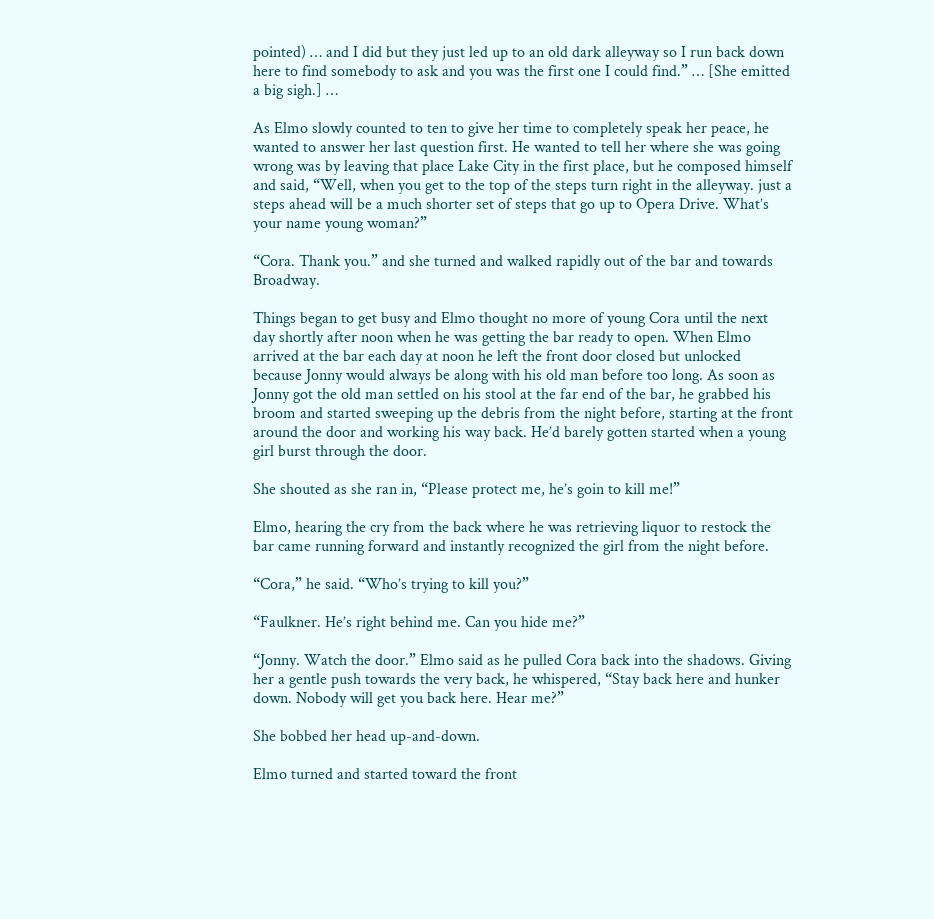pointed) … and I did but they just led up to an old dark alleyway so I run back down here to find somebody to ask and you was the first one I could find.” … [She emitted a big sigh.] …

As Elmo slowly counted to ten to give her time to completely speak her peace, he wanted to answer her last question first. He wanted to tell her where she was going wrong was by leaving that place Lake City in the first place, but he composed himself and said, “Well, when you get to the top of the steps turn right in the alleyway. just a steps ahead will be a much shorter set of steps that go up to Opera Drive. What’s your name young woman?”

“Cora. Thank you.” and she turned and walked rapidly out of the bar and towards Broadway.

Things began to get busy and Elmo thought no more of young Cora until the next day shortly after noon when he was getting the bar ready to open. When Elmo arrived at the bar each day at noon he left the front door closed but unlocked because Jonny would always be along with his old man before too long. As soon as Jonny got the old man settled on his stool at the far end of the bar, he grabbed his broom and started sweeping up the debris from the night before, starting at the front around the door and working his way back. He’d barely gotten started when a young girl burst through the door.

She shouted as she ran in, “Please protect me, he’s goin to kill me!”

Elmo, hearing the cry from the back where he was retrieving liquor to restock the bar came running forward and instantly recognized the girl from the night before.

“Cora,” he said. “Who’s trying to kill you?”

“Faulkner. He’s right behind me. Can you hide me?”

“Jonny. Watch the door.” Elmo said as he pulled Cora back into the shadows. Giving her a gentle push towards the very back, he whispered, “Stay back here and hunker down. Nobody will get you back here. Hear me?”

She bobbed her head up-and-down.

Elmo turned and started toward the front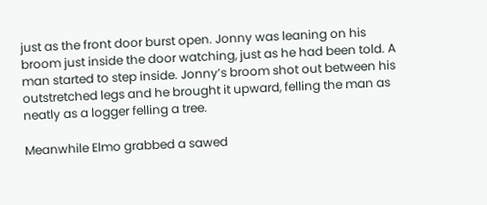just as the front door burst open. Jonny was leaning on his broom just inside the door watching, just as he had been told. A man started to step inside. Jonny’s broom shot out between his outstretched legs and he brought it upward, felling the man as neatly as a logger felling a tree.

Meanwhile Elmo grabbed a sawed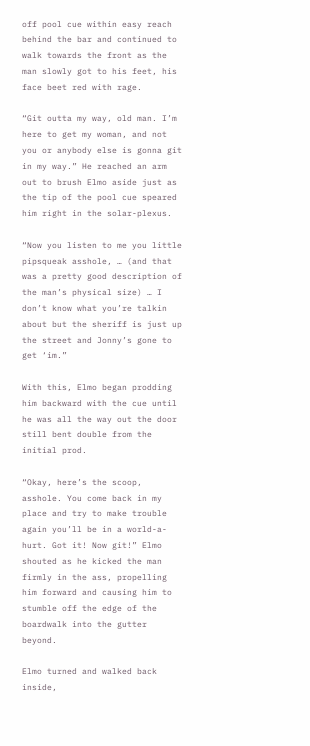off pool cue within easy reach behind the bar and continued to walk towards the front as the man slowly got to his feet, his face beet red with rage.

“Git outta my way, old man. I’m here to get my woman, and not you or anybody else is gonna git in my way.” He reached an arm out to brush Elmo aside just as the tip of the pool cue speared him right in the solar-plexus.

“Now you listen to me you little pipsqueak asshole, … (and that was a pretty good description of the man’s physical size) … I don’t know what you’re talkin about but the sheriff is just up the street and Jonny’s gone to get ‘im.”

With this, Elmo began prodding him backward with the cue until he was all the way out the door still bent double from the initial prod.

“Okay, here’s the scoop, asshole. You come back in my place and try to make trouble again you’ll be in a world-a-hurt. Got it! Now git!” Elmo shouted as he kicked the man firmly in the ass, propelling him forward and causing him to stumble off the edge of the boardwalk into the gutter beyond.

Elmo turned and walked back inside,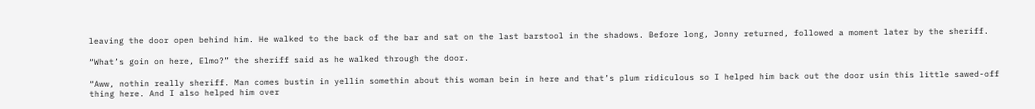leaving the door open behind him. He walked to the back of the bar and sat on the last barstool in the shadows. Before long, Jonny returned, followed a moment later by the sheriff.

“What’s goin on here, Elmo?” the sheriff said as he walked through the door.

“Aww, nothin really sheriff. Man comes bustin in yellin somethin about this woman bein in here and that’s plum ridiculous so I helped him back out the door usin this little sawed-off thing here. And I also helped him over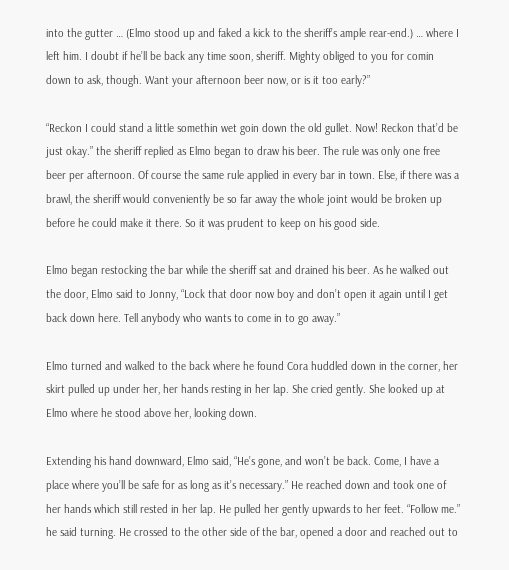into the gutter … (Elmo stood up and faked a kick to the sheriff’s ample rear-end.) … where I left him. I doubt if he’ll be back any time soon, sheriff. Mighty obliged to you for comin down to ask, though. Want your afternoon beer now, or is it too early?”

“Reckon I could stand a little somethin wet goin down the old gullet. Now! Reckon that’d be just okay.” the sheriff replied as Elmo began to draw his beer. The rule was only one free beer per afternoon. Of course the same rule applied in every bar in town. Else, if there was a brawl, the sheriff would conveniently be so far away the whole joint would be broken up before he could make it there. So it was prudent to keep on his good side.

Elmo began restocking the bar while the sheriff sat and drained his beer. As he walked out the door, Elmo said to Jonny, “Lock that door now boy and don’t open it again until I get back down here. Tell anybody who wants to come in to go away.”

Elmo turned and walked to the back where he found Cora huddled down in the corner, her skirt pulled up under her, her hands resting in her lap. She cried gently. She looked up at Elmo where he stood above her, looking down.

Extending his hand downward, Elmo said, “He’s gone, and won’t be back. Come, I have a place where you’ll be safe for as long as it’s necessary.” He reached down and took one of her hands which still rested in her lap. He pulled her gently upwards to her feet. “Follow me.” he said turning. He crossed to the other side of the bar, opened a door and reached out to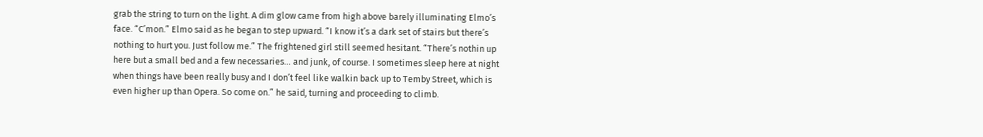grab the string to turn on the light. A dim glow came from high above barely illuminating Elmo’s face. “C’mon.” Elmo said as he began to step upward. “I know it’s a dark set of stairs but there’s nothing to hurt you. Just follow me.” The frightened girl still seemed hesitant. “There’s nothin up here but a small bed and a few necessaries… and junk, of course. I sometimes sleep here at night when things have been really busy and I don’t feel like walkin back up to Temby Street, which is even higher up than Opera. So come on.” he said, turning and proceeding to climb.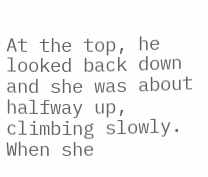At the top, he looked back down and she was about halfway up, climbing slowly. When she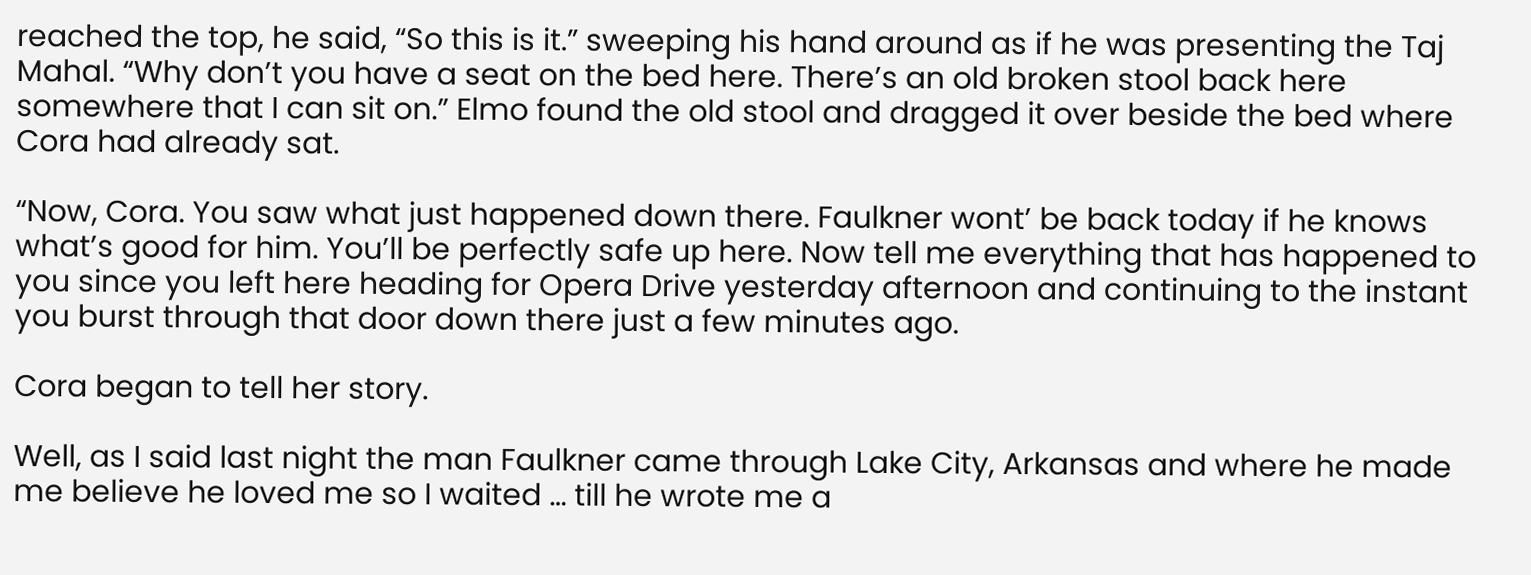reached the top, he said, “So this is it.” sweeping his hand around as if he was presenting the Taj Mahal. “Why don’t you have a seat on the bed here. There’s an old broken stool back here somewhere that I can sit on.” Elmo found the old stool and dragged it over beside the bed where Cora had already sat.

“Now, Cora. You saw what just happened down there. Faulkner wont’ be back today if he knows what’s good for him. You’ll be perfectly safe up here. Now tell me everything that has happened to you since you left here heading for Opera Drive yesterday afternoon and continuing to the instant you burst through that door down there just a few minutes ago.

Cora began to tell her story.

Well, as I said last night the man Faulkner came through Lake City, Arkansas and where he made me believe he loved me so I waited … till he wrote me a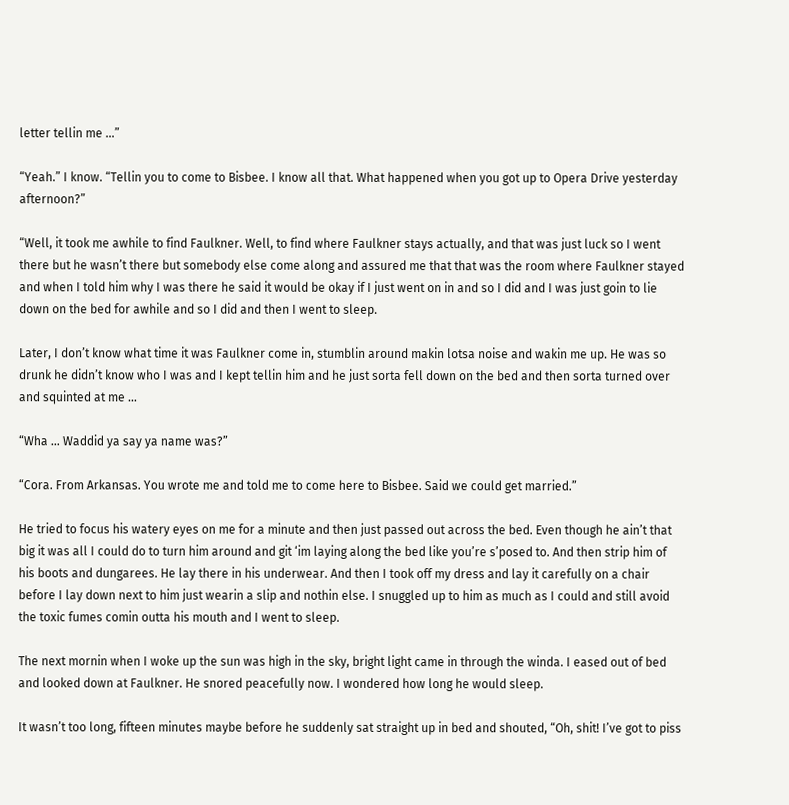letter tellin me …”

“Yeah.” I know. “Tellin you to come to Bisbee. I know all that. What happened when you got up to Opera Drive yesterday afternoon?”

“Well, it took me awhile to find Faulkner. Well, to find where Faulkner stays actually, and that was just luck so I went there but he wasn’t there but somebody else come along and assured me that that was the room where Faulkner stayed and when I told him why I was there he said it would be okay if I just went on in and so I did and I was just goin to lie down on the bed for awhile and so I did and then I went to sleep.

Later, I don’t know what time it was Faulkner come in, stumblin around makin lotsa noise and wakin me up. He was so drunk he didn’t know who I was and I kept tellin him and he just sorta fell down on the bed and then sorta turned over and squinted at me …

“Wha … Waddid ya say ya name was?”

“Cora. From Arkansas. You wrote me and told me to come here to Bisbee. Said we could get married.”

He tried to focus his watery eyes on me for a minute and then just passed out across the bed. Even though he ain’t that big it was all I could do to turn him around and git ‘im laying along the bed like you’re s’posed to. And then strip him of his boots and dungarees. He lay there in his underwear. And then I took off my dress and lay it carefully on a chair before I lay down next to him just wearin a slip and nothin else. I snuggled up to him as much as I could and still avoid the toxic fumes comin outta his mouth and I went to sleep.

The next mornin when I woke up the sun was high in the sky, bright light came in through the winda. I eased out of bed and looked down at Faulkner. He snored peacefully now. I wondered how long he would sleep.

It wasn’t too long, fifteen minutes maybe before he suddenly sat straight up in bed and shouted, “Oh, shit! I’ve got to piss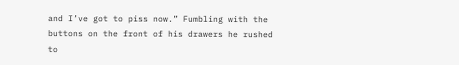and I’ve got to piss now.” Fumbling with the buttons on the front of his drawers he rushed to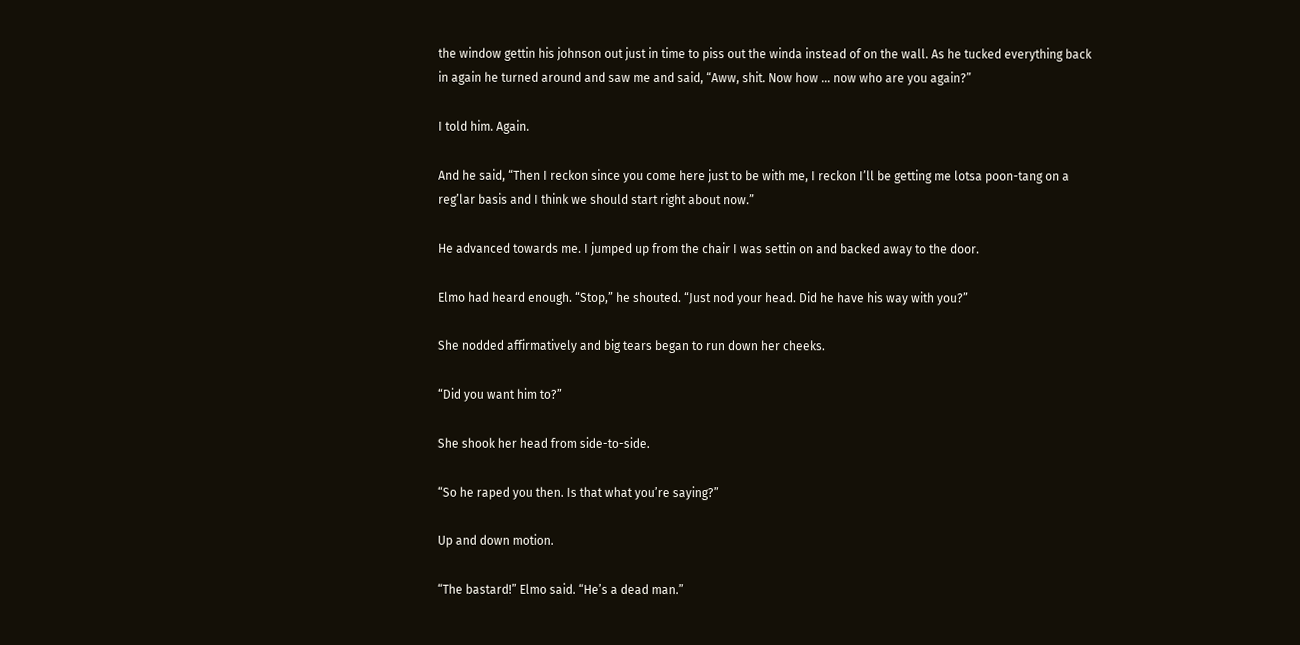the window gettin his johnson out just in time to piss out the winda instead of on the wall. As he tucked everything back in again he turned around and saw me and said, “Aww, shit. Now how … now who are you again?”

I told him. Again.

And he said, “Then I reckon since you come here just to be with me, I reckon I’ll be getting me lotsa poon-tang on a reg’lar basis and I think we should start right about now.”

He advanced towards me. I jumped up from the chair I was settin on and backed away to the door.

Elmo had heard enough. “Stop,” he shouted. “Just nod your head. Did he have his way with you?”

She nodded affirmatively and big tears began to run down her cheeks.

“Did you want him to?”

She shook her head from side-to-side.

“So he raped you then. Is that what you’re saying?”

Up and down motion.

“The bastard!” Elmo said. “He’s a dead man.”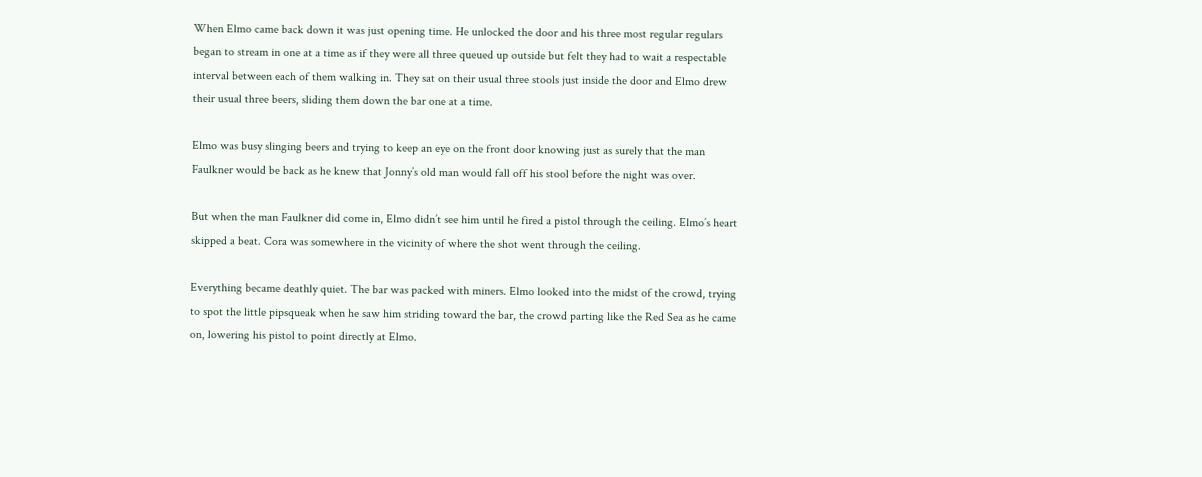When Elmo came back down it was just opening time. He unlocked the door and his three most regular regulars began to stream in one at a time as if they were all three queued up outside but felt they had to wait a respectable interval between each of them walking in. They sat on their usual three stools just inside the door and Elmo drew their usual three beers, sliding them down the bar one at a time.

Elmo was busy slinging beers and trying to keep an eye on the front door knowing just as surely that the man Faulkner would be back as he knew that Jonny’s old man would fall off his stool before the night was over.

But when the man Faulkner did come in, Elmo didn’t see him until he fired a pistol through the ceiling. Elmo’s heart skipped a beat. Cora was somewhere in the vicinity of where the shot went through the ceiling.

Everything became deathly quiet. The bar was packed with miners. Elmo looked into the midst of the crowd, trying to spot the little pipsqueak when he saw him striding toward the bar, the crowd parting like the Red Sea as he came on, lowering his pistol to point directly at Elmo.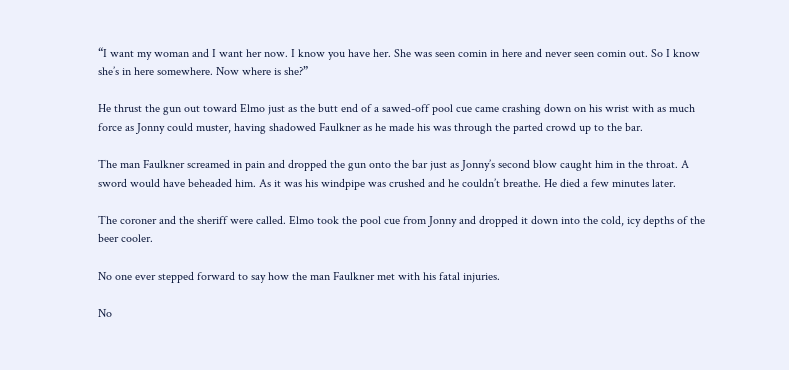“I want my woman and I want her now. I know you have her. She was seen comin in here and never seen comin out. So I know she’s in here somewhere. Now where is she?”

He thrust the gun out toward Elmo just as the butt end of a sawed-off pool cue came crashing down on his wrist with as much force as Jonny could muster, having shadowed Faulkner as he made his was through the parted crowd up to the bar.

The man Faulkner screamed in pain and dropped the gun onto the bar just as Jonny’s second blow caught him in the throat. A sword would have beheaded him. As it was his windpipe was crushed and he couldn’t breathe. He died a few minutes later.

The coroner and the sheriff were called. Elmo took the pool cue from Jonny and dropped it down into the cold, icy depths of the beer cooler.

No one ever stepped forward to say how the man Faulkner met with his fatal injuries.

No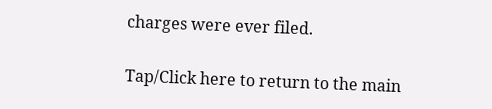charges were ever filed.

Tap/Click here to return to the main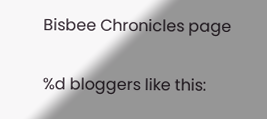Bisbee Chronicles page

%d bloggers like this: